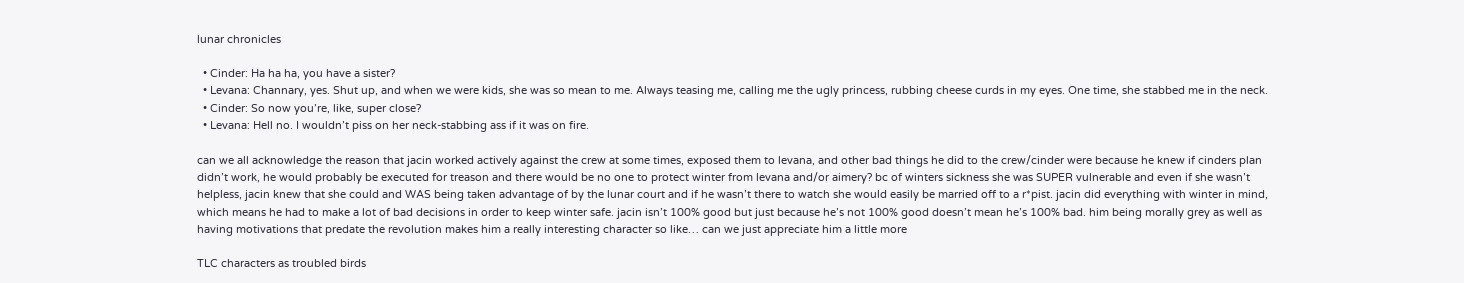lunar chronicles

  • Cinder: Ha ha ha, you have a sister?
  • Levana: Channary, yes. Shut up, and when we were kids, she was so mean to me. Always teasing me, calling me the ugly princess, rubbing cheese curds in my eyes. One time, she stabbed me in the neck.
  • Cinder: So now you’re, like, super close?
  • Levana: Hell no. I wouldn’t piss on her neck-stabbing ass if it was on fire.

can we all acknowledge the reason that jacin worked actively against the crew at some times, exposed them to levana, and other bad things he did to the crew/cinder were because he knew if cinders plan didn’t work, he would probably be executed for treason and there would be no one to protect winter from levana and/or aimery? bc of winters sickness she was SUPER vulnerable and even if she wasn’t helpless, jacin knew that she could and WAS being taken advantage of by the lunar court and if he wasn’t there to watch she would easily be married off to a r*pist. jacin did everything with winter in mind, which means he had to make a lot of bad decisions in order to keep winter safe. jacin isn’t 100% good but just because he’s not 100% good doesn’t mean he’s 100% bad. him being morally grey as well as having motivations that predate the revolution makes him a really interesting character so like… can we just appreciate him a little more

TLC characters as troubled birds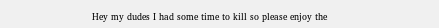Hey my dudes I had some time to kill so please enjoy the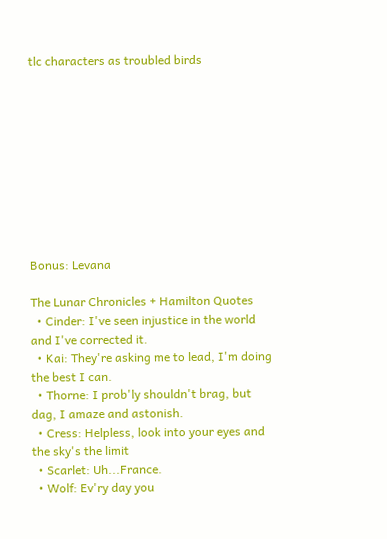tlc characters as troubled birds










Bonus: Levana

The Lunar Chronicles + Hamilton Quotes
  • Cinder: I've seen injustice in the world and I've corrected it.
  • Kai: They're asking me to lead, I'm doing the best I can.
  • Thorne: I prob'ly shouldn't brag, but dag, I amaze and astonish.
  • Cress: Helpless, look into your eyes and the sky's the limit
  • Scarlet: Uh...France.
  • Wolf: Ev'ry day you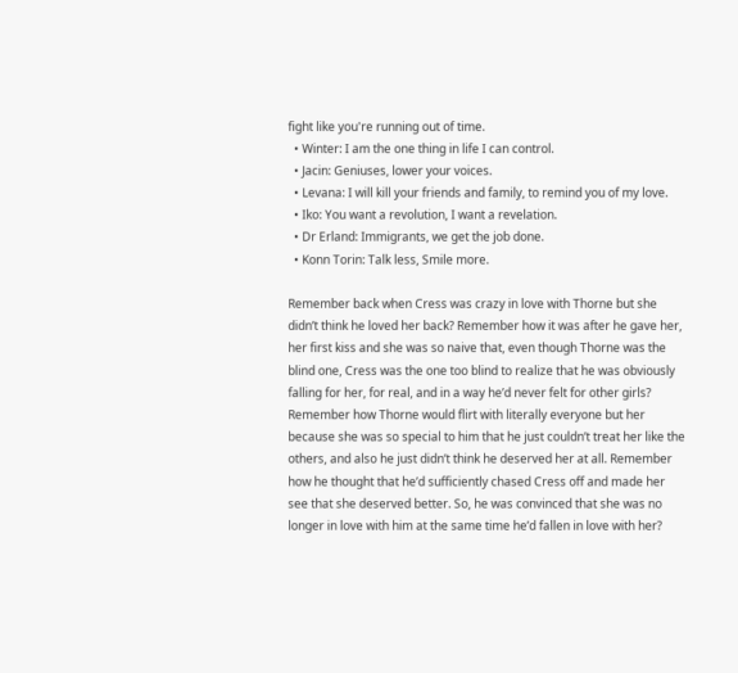fight like you're running out of time.
  • Winter: I am the one thing in life I can control.
  • Jacin: Geniuses, lower your voices.
  • Levana: I will kill your friends and family, to remind you of my love.
  • Iko: You want a revolution, I want a revelation.
  • Dr Erland: Immigrants, we get the job done.
  • Konn Torin: Talk less, Smile more.

Remember back when Cress was crazy in love with Thorne but she didn’t think he loved her back? Remember how it was after he gave her, her first kiss and she was so naive that, even though Thorne was the blind one, Cress was the one too blind to realize that he was obviously falling for her, for real, and in a way he’d never felt for other girls?
Remember how Thorne would flirt with literally everyone but her because she was so special to him that he just couldn’t treat her like the others, and also he just didn’t think he deserved her at all. Remember how he thought that he’d sufficiently chased Cress off and made her see that she deserved better. So, he was convinced that she was no longer in love with him at the same time he’d fallen in love with her?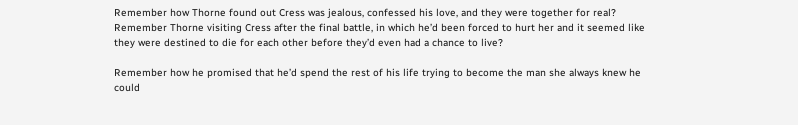Remember how Thorne found out Cress was jealous, confessed his love, and they were together for real? Remember Thorne visiting Cress after the final battle, in which he’d been forced to hurt her and it seemed like they were destined to die for each other before they’d even had a chance to live?

Remember how he promised that he’d spend the rest of his life trying to become the man she always knew he could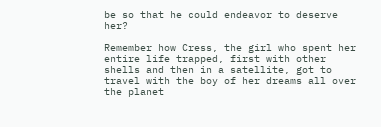be so that he could endeavor to deserve her?

Remember how Cress, the girl who spent her entire life trapped, first with other shells and then in a satellite, got to travel with the boy of her dreams all over the planet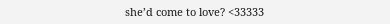she’d come to love? <33333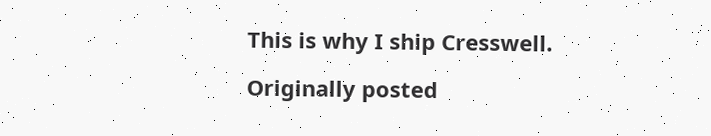This is why I ship Cresswell.

Originally posted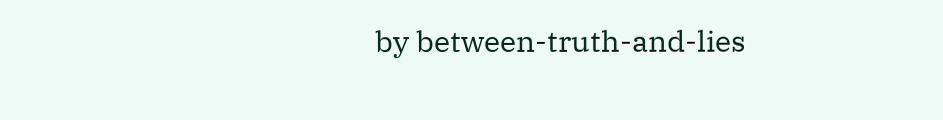by between-truth-and-lies